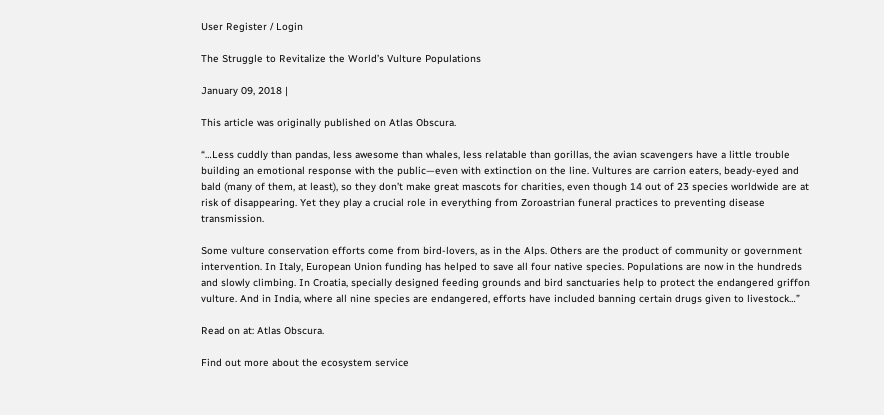User Register / Login

The Struggle to Revitalize the World’s Vulture Populations

January 09, 2018 |

This article was originally published on Atlas Obscura.

“…Less cuddly than pandas, less awesome than whales, less relatable than gorillas, the avian scavengers have a little trouble building an emotional response with the public—even with extinction on the line. Vultures are carrion eaters, beady-eyed and bald (many of them, at least), so they don’t make great mascots for charities, even though 14 out of 23 species worldwide are at risk of disappearing. Yet they play a crucial role in everything from Zoroastrian funeral practices to preventing disease transmission.

Some vulture conservation efforts come from bird-lovers, as in the Alps. Others are the product of community or government intervention. In Italy, European Union funding has helped to save all four native species. Populations are now in the hundreds and slowly climbing. In Croatia, specially designed feeding grounds and bird sanctuaries help to protect the endangered griffon vulture. And in India, where all nine species are endangered, efforts have included banning certain drugs given to livestock…”

Read on at: Atlas Obscura.

Find out more about the ecosystem service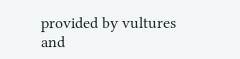provided by vultures and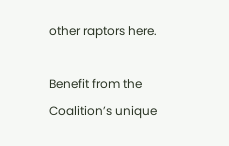other raptors here.

Benefit from the Coalition’s unique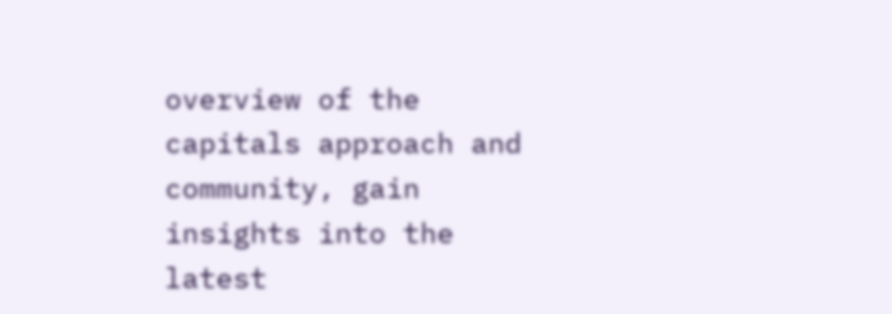overview of the capitals approach and community, gain insights into the latest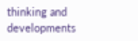thinking and developments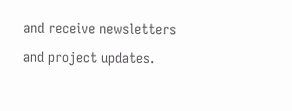and receive newsletters and project updates.